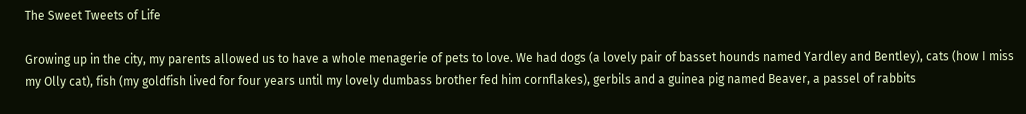The Sweet Tweets of Life

Growing up in the city, my parents allowed us to have a whole menagerie of pets to love. We had dogs (a lovely pair of basset hounds named Yardley and Bentley), cats (how I miss my Olly cat), fish (my goldfish lived for four years until my lovely dumbass brother fed him cornflakes), gerbils and a guinea pig named Beaver, a passel of rabbits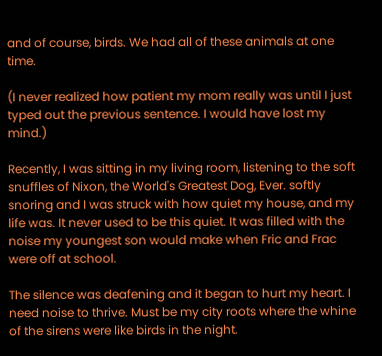and of course, birds. We had all of these animals at one time.

(I never realized how patient my mom really was until I just typed out the previous sentence. I would have lost my mind.)

Recently, I was sitting in my living room, listening to the soft snuffles of Nixon, the World's Greatest Dog, Ever. softly snoring and I was struck with how quiet my house, and my life was. It never used to be this quiet. It was filled with the noise my youngest son would make when Fric and Frac were off at school.

The silence was deafening and it began to hurt my heart. I need noise to thrive. Must be my city roots where the whine of the sirens were like birds in the night.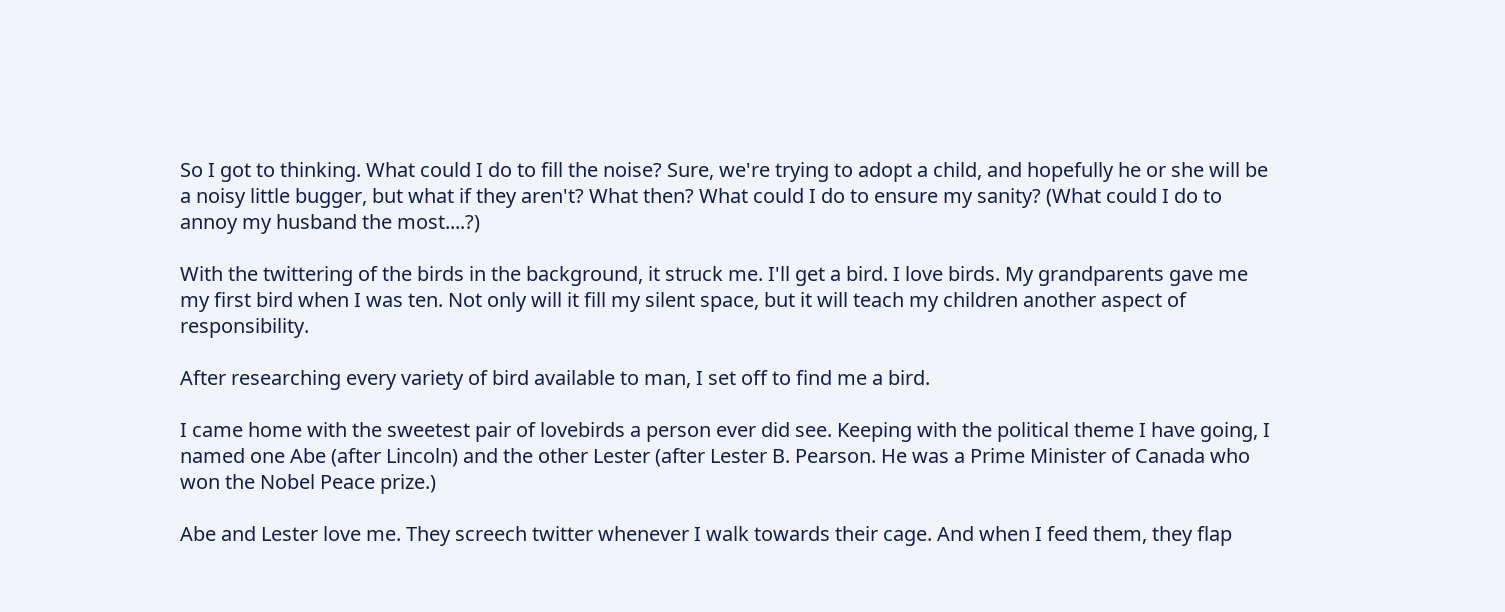So I got to thinking. What could I do to fill the noise? Sure, we're trying to adopt a child, and hopefully he or she will be a noisy little bugger, but what if they aren't? What then? What could I do to ensure my sanity? (What could I do to annoy my husband the most....?)

With the twittering of the birds in the background, it struck me. I'll get a bird. I love birds. My grandparents gave me my first bird when I was ten. Not only will it fill my silent space, but it will teach my children another aspect of responsibility.

After researching every variety of bird available to man, I set off to find me a bird.

I came home with the sweetest pair of lovebirds a person ever did see. Keeping with the political theme I have going, I named one Abe (after Lincoln) and the other Lester (after Lester B. Pearson. He was a Prime Minister of Canada who won the Nobel Peace prize.)

Abe and Lester love me. They screech twitter whenever I walk towards their cage. And when I feed them, they flap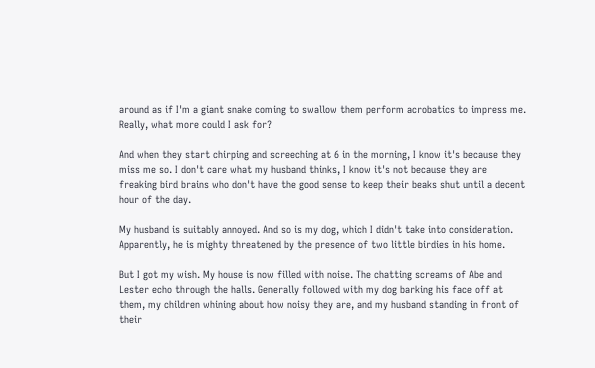around as if I'm a giant snake coming to swallow them perform acrobatics to impress me. Really, what more could I ask for?

And when they start chirping and screeching at 6 in the morning, I know it's because they miss me so. I don't care what my husband thinks, I know it's not because they are freaking bird brains who don't have the good sense to keep their beaks shut until a decent hour of the day.

My husband is suitably annoyed. And so is my dog, which I didn't take into consideration. Apparently, he is mighty threatened by the presence of two little birdies in his home.

But I got my wish. My house is now filled with noise. The chatting screams of Abe and Lester echo through the halls. Generally followed with my dog barking his face off at them, my children whining about how noisy they are, and my husband standing in front of their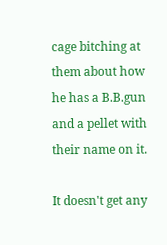cage bitching at them about how he has a B.B.gun and a pellet with their name on it.

It doesn't get any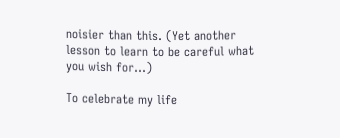noisier than this. (Yet another lesson to learn to be careful what you wish for...)

To celebrate my life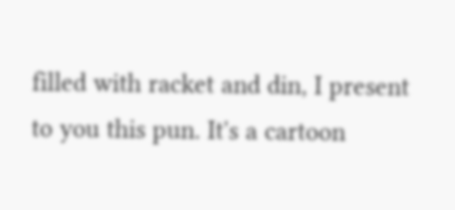filled with racket and din, I present to you this pun. It's a cartoon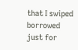that I swiped borrowed just for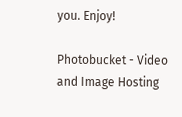you. Enjoy!

Photobucket - Video and Image Hosting